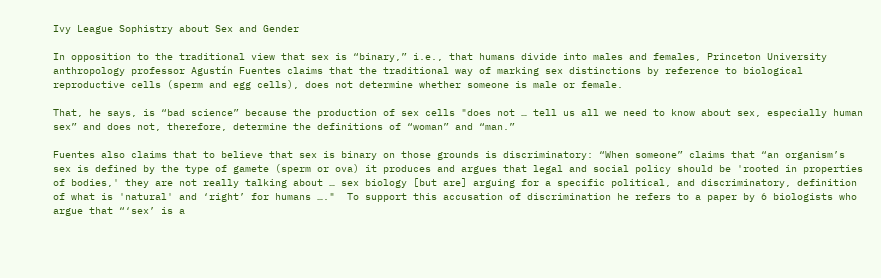Ivy League Sophistry about Sex and Gender

In opposition to the traditional view that sex is “binary,” i.e., that humans divide into males and females, Princeton University anthropology professor Agustín Fuentes claims that the traditional way of marking sex distinctions by reference to biological reproductive cells (sperm and egg cells), does not determine whether someone is male or female.

That, he says, is “bad science” because the production of sex cells "does not … tell us all we need to know about sex, especially human sex” and does not, therefore, determine the definitions of “woman” and “man.”

Fuentes also claims that to believe that sex is binary on those grounds is discriminatory: “When someone” claims that “an organism’s sex is defined by the type of gamete (sperm or ova) it produces and argues that legal and social policy should be 'rooted in properties of bodies,' they are not really talking about … sex biology [but are] arguing for a specific political, and discriminatory, definition of what is 'natural' and ‘right’ for humans …."  To support this accusation of discrimination he refers to a paper by 6 biologists who argue that “‘sex’ is a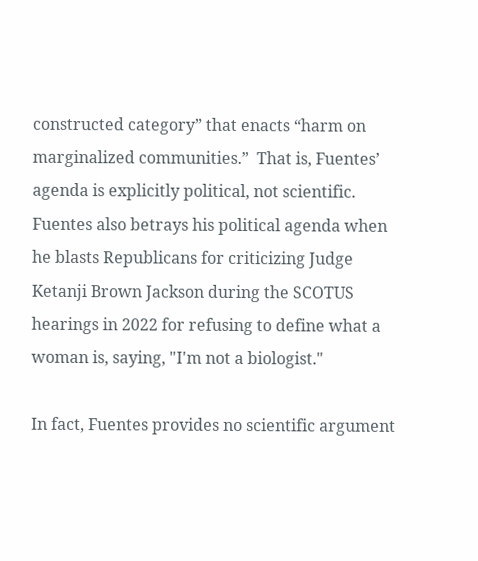constructed category” that enacts “harm on marginalized communities.”  That is, Fuentes’ agenda is explicitly political, not scientific.  Fuentes also betrays his political agenda when he blasts Republicans for criticizing Judge Ketanji Brown Jackson during the SCOTUS hearings in 2022 for refusing to define what a woman is, saying, "I'm not a biologist."

In fact, Fuentes provides no scientific argument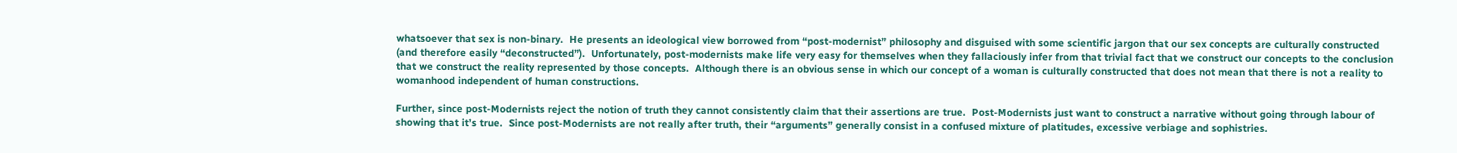whatsoever that sex is non-binary.  He presents an ideological view borrowed from “post-modernist” philosophy and disguised with some scientific jargon that our sex concepts are culturally constructed (and therefore easily “deconstructed”).  Unfortunately, post-modernists make life very easy for themselves when they fallaciously infer from that trivial fact that we construct our concepts to the conclusion that we construct the reality represented by those concepts.  Although there is an obvious sense in which our concept of a woman is culturally constructed that does not mean that there is not a reality to womanhood independent of human constructions.

Further, since post-Modernists reject the notion of truth they cannot consistently claim that their assertions are true.  Post-Modernists just want to construct a narrative without going through labour of showing that it’s true.  Since post-Modernists are not really after truth, their “arguments” generally consist in a confused mixture of platitudes, excessive verbiage and sophistries.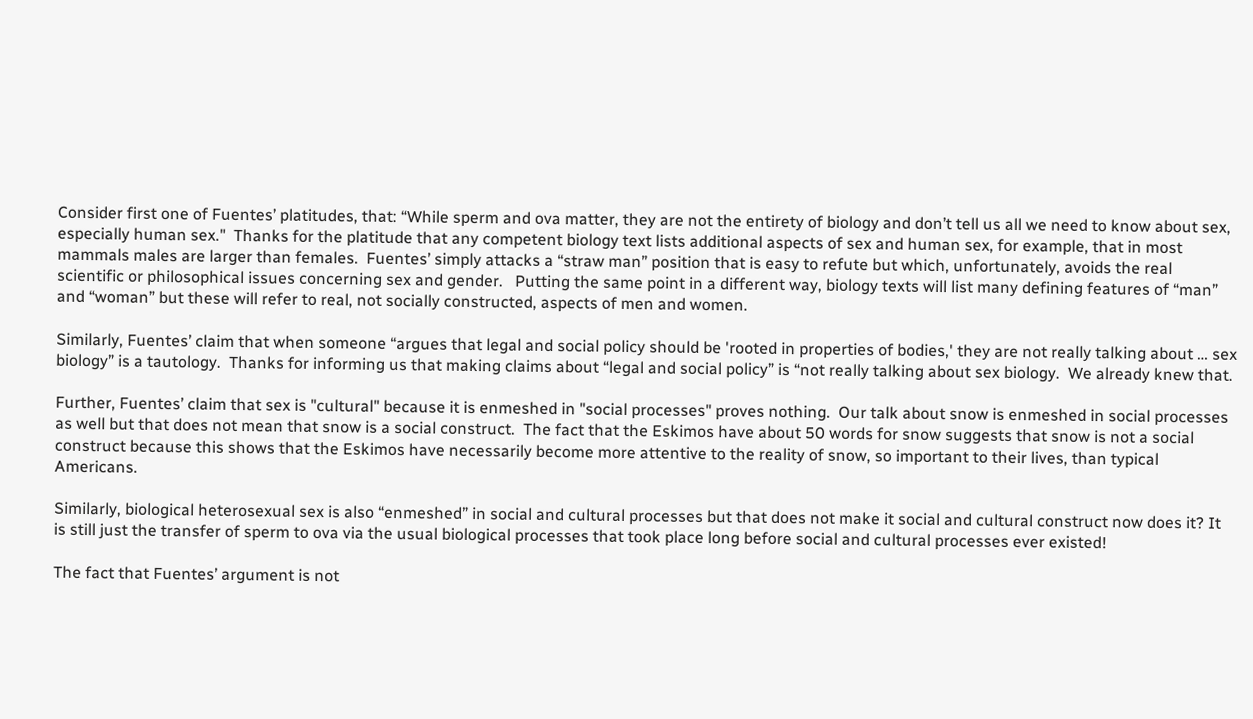Consider first one of Fuentes’ platitudes, that: “While sperm and ova matter, they are not the entirety of biology and don’t tell us all we need to know about sex, especially human sex."  Thanks for the platitude that any competent biology text lists additional aspects of sex and human sex, for example, that in most mammals males are larger than females.  Fuentes’ simply attacks a “straw man” position that is easy to refute but which, unfortunately, avoids the real scientific or philosophical issues concerning sex and gender.   Putting the same point in a different way, biology texts will list many defining features of “man” and “woman” but these will refer to real, not socially constructed, aspects of men and women.

Similarly, Fuentes’ claim that when someone “argues that legal and social policy should be 'rooted in properties of bodies,' they are not really talking about … sex biology” is a tautology.  Thanks for informing us that making claims about “legal and social policy” is “not really talking about sex biology.  We already knew that.

Further, Fuentes’ claim that sex is "cultural" because it is enmeshed in "social processes" proves nothing.  Our talk about snow is enmeshed in social processes as well but that does not mean that snow is a social construct.  The fact that the Eskimos have about 50 words for snow suggests that snow is not a social construct because this shows that the Eskimos have necessarily become more attentive to the reality of snow, so important to their lives, than typical Americans.

Similarly, biological heterosexual sex is also “enmeshed” in social and cultural processes but that does not make it social and cultural construct now does it? It is still just the transfer of sperm to ova via the usual biological processes that took place long before social and cultural processes ever existed!

The fact that Fuentes’ argument is not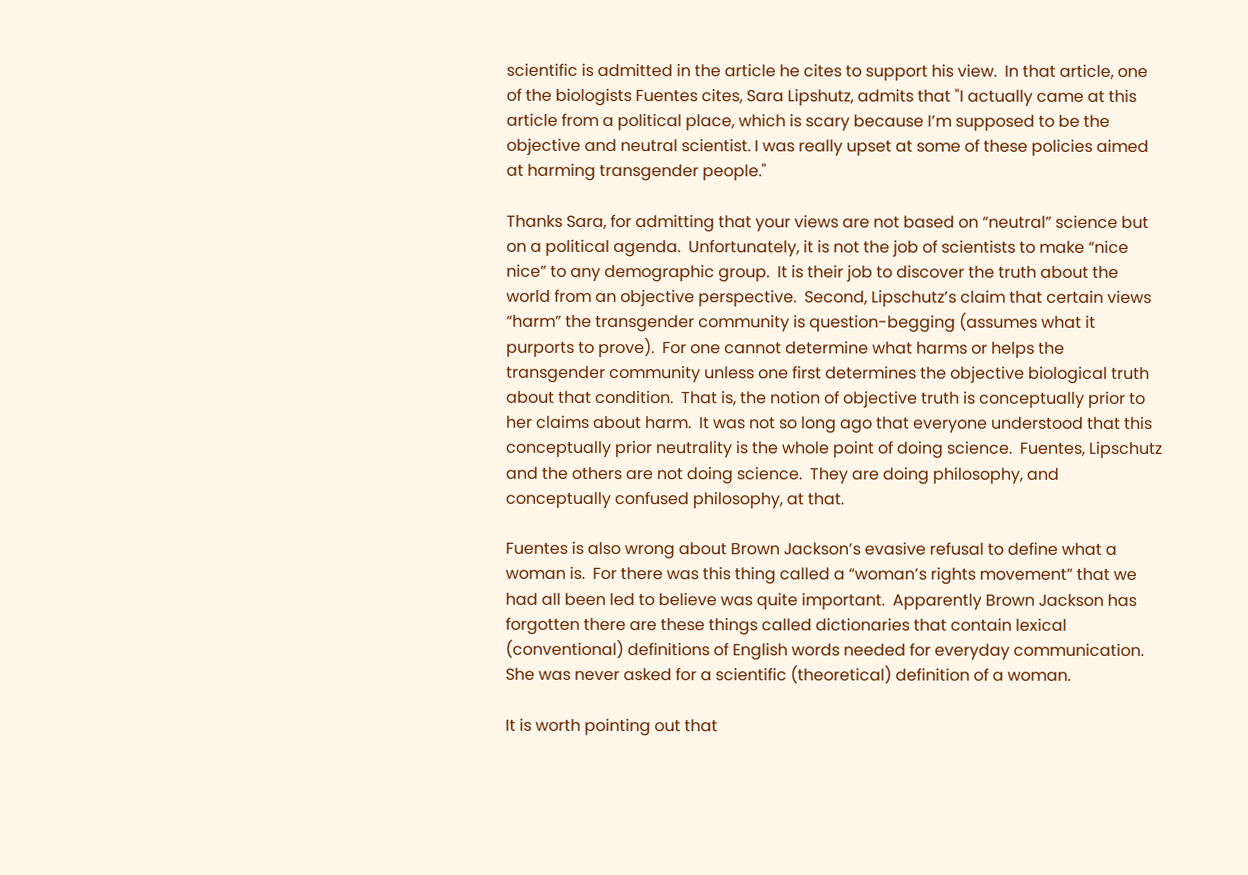scientific is admitted in the article he cites to support his view.  In that article, one of the biologists Fuentes cites, Sara Lipshutz, admits that "I actually came at this article from a political place, which is scary because I’m supposed to be the objective and neutral scientist. I was really upset at some of these policies aimed at harming transgender people."

Thanks Sara, for admitting that your views are not based on “neutral” science but on a political agenda.  Unfortunately, it is not the job of scientists to make “nice nice” to any demographic group.  It is their job to discover the truth about the world from an objective perspective.  Second, Lipschutz’s claim that certain views “harm” the transgender community is question-begging (assumes what it purports to prove).  For one cannot determine what harms or helps the transgender community unless one first determines the objective biological truth about that condition.  That is, the notion of objective truth is conceptually prior to her claims about harm.  It was not so long ago that everyone understood that this conceptually prior neutrality is the whole point of doing science.  Fuentes, Lipschutz and the others are not doing science.  They are doing philosophy, and conceptually confused philosophy, at that.

Fuentes is also wrong about Brown Jackson’s evasive refusal to define what a woman is.  For there was this thing called a “woman’s rights movement” that we had all been led to believe was quite important.  Apparently Brown Jackson has forgotten there are these things called dictionaries that contain lexical (conventional) definitions of English words needed for everyday communication.  She was never asked for a scientific (theoretical) definition of a woman.

It is worth pointing out that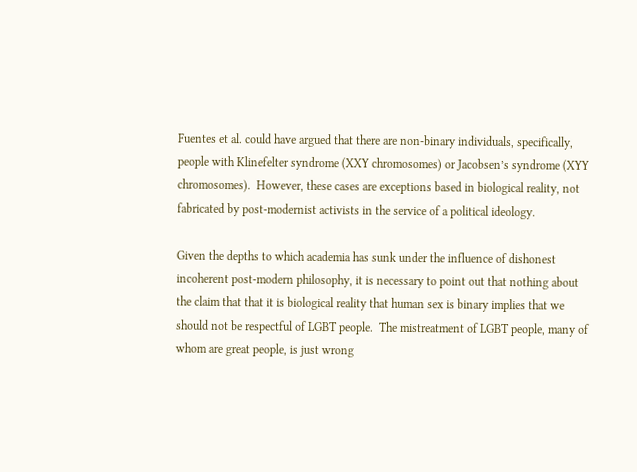Fuentes et al. could have argued that there are non-binary individuals, specifically, people with Klinefelter syndrome (XXY chromosomes) or Jacobsen’s syndrome (XYY chromosomes).  However, these cases are exceptions based in biological reality, not fabricated by post-modernist activists in the service of a political ideology.

Given the depths to which academia has sunk under the influence of dishonest incoherent post-modern philosophy, it is necessary to point out that nothing about the claim that that it is biological reality that human sex is binary implies that we should not be respectful of LGBT people.  The mistreatment of LGBT people, many of whom are great people, is just wrong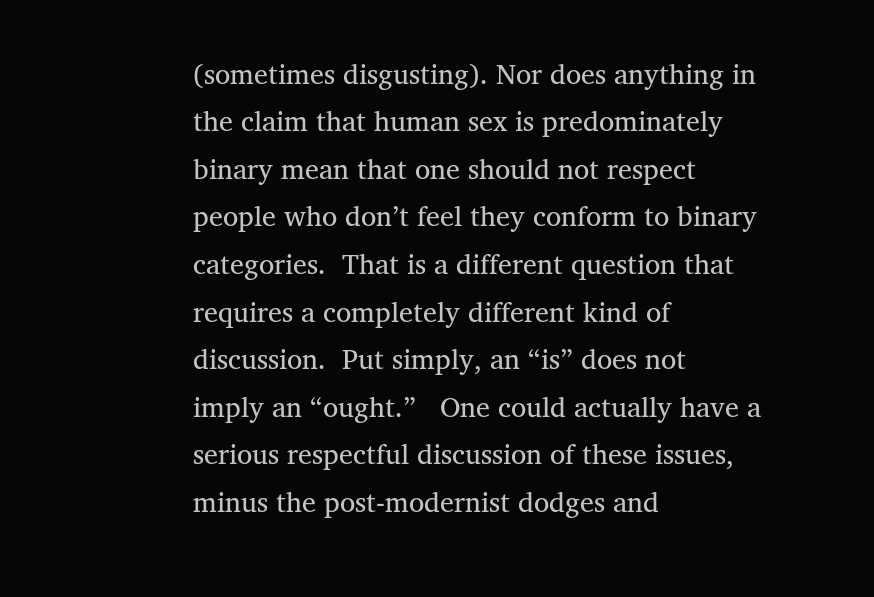(sometimes disgusting). Nor does anything in the claim that human sex is predominately binary mean that one should not respect people who don’t feel they conform to binary categories.  That is a different question that requires a completely different kind of discussion.  Put simply, an “is” does not imply an “ought.”   One could actually have a serious respectful discussion of these issues, minus the post-modernist dodges and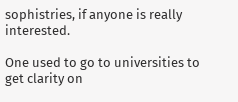sophistries, if anyone is really interested.

One used to go to universities to get clarity on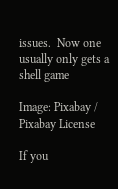issues.  Now one usually only gets a shell game

Image: Pixabay / Pixabay License

If you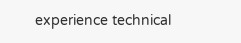experience technical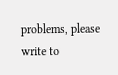problems, please write to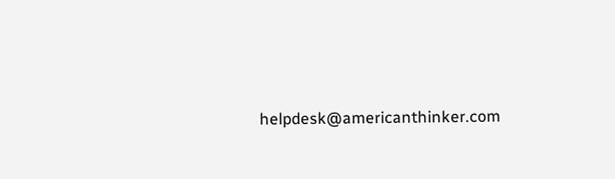helpdesk@americanthinker.com